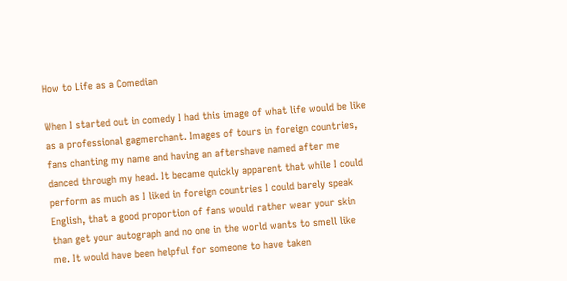How to Life as a Comedian

When I started out in comedy I had this image of what life would be like as a professional gagmerchant. Images of tours in foreign countries, fans chanting my name and having an aftershave named after me danced through my head. It became quickly apparent that while I could perform as much as I liked in foreign countries I could barely speak English, that a good proportion of fans would rather wear your skin than get your autograph and no one in the world wants to smell like me. It would have been helpful for someone to have taken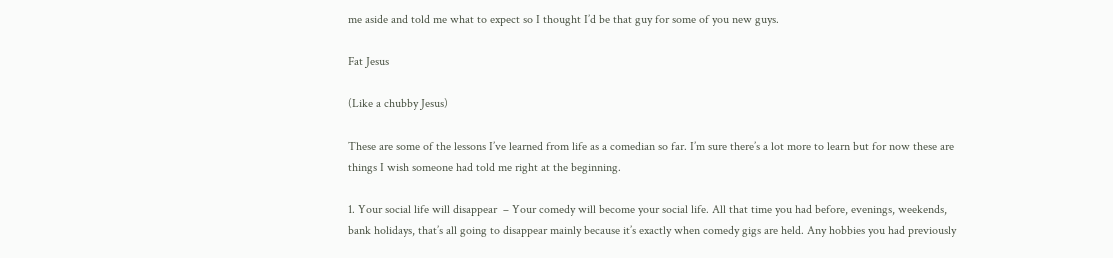me aside and told me what to expect so I thought I’d be that guy for some of you new guys.

Fat Jesus

(Like a chubby Jesus)

These are some of the lessons I’ve learned from life as a comedian so far. I’m sure there’s a lot more to learn but for now these are things I wish someone had told me right at the beginning.

1. Your social life will disappear  – Your comedy will become your social life. All that time you had before, evenings, weekends, bank holidays, that’s all going to disappear mainly because it’s exactly when comedy gigs are held. Any hobbies you had previously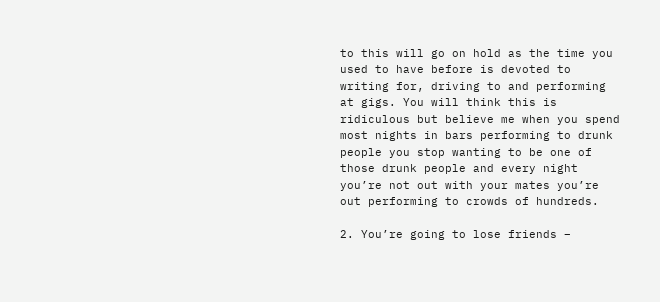to this will go on hold as the time you used to have before is devoted to writing for, driving to and performing at gigs. You will think this is ridiculous but believe me when you spend most nights in bars performing to drunk people you stop wanting to be one of those drunk people and every night you’re not out with your mates you’re out performing to crowds of hundreds.

2. You’re going to lose friends –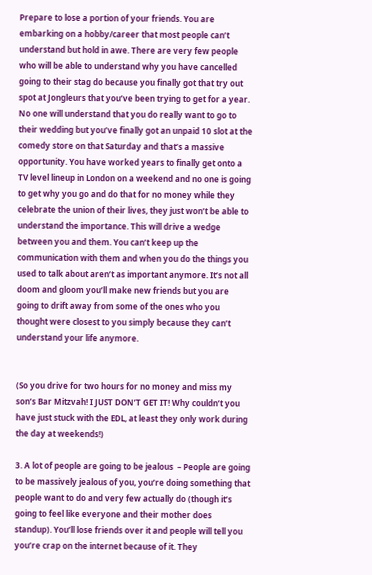Prepare to lose a portion of your friends. You are embarking on a hobby/career that most people can’t understand but hold in awe. There are very few people who will be able to understand why you have cancelled going to their stag do because you finally got that try out spot at Jongleurs that you’ve been trying to get for a year. No one will understand that you do really want to go to their wedding but you’ve finally got an unpaid 10 slot at the comedy store on that Saturday and that’s a massive opportunity. You have worked years to finally get onto a TV level lineup in London on a weekend and no one is going to get why you go and do that for no money while they celebrate the union of their lives, they just won’t be able to understand the importance. This will drive a wedge between you and them. You can’t keep up the communication with them and when you do the things you used to talk about aren’t as important anymore. It’s not all doom and gloom you’ll make new friends but you are going to drift away from some of the ones who you thought were closest to you simply because they can’t understand your life anymore.


(So you drive for two hours for no money and miss my son’s Bar Mitzvah! I JUST DON’T GET IT! Why couldn’t you have just stuck with the EDL, at least they only work during the day at weekends!)

3. A lot of people are going to be jealous  – People are going to be massively jealous of you, you’re doing something that people want to do and very few actually do (though it’s going to feel like everyone and their mother does standup). You’ll lose friends over it and people will tell you you’re crap on the internet because of it. They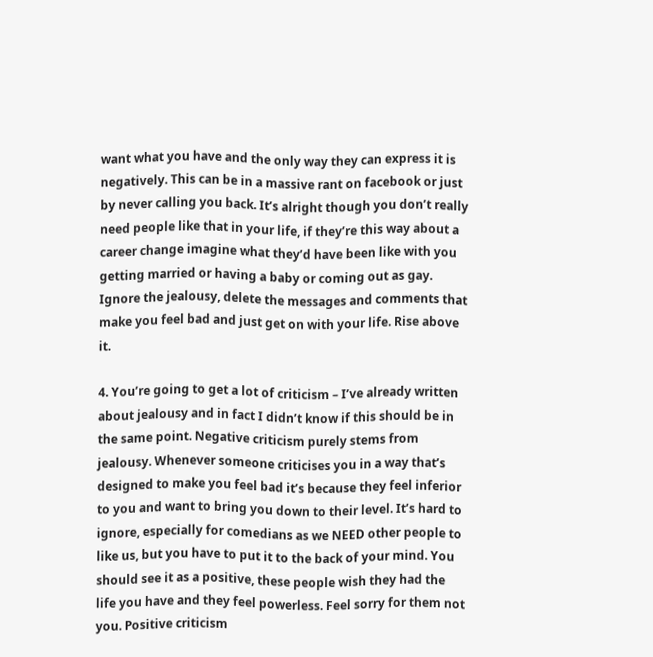want what you have and the only way they can express it is negatively. This can be in a massive rant on facebook or just by never calling you back. It’s alright though you don’t really need people like that in your life, if they’re this way about a career change imagine what they’d have been like with you getting married or having a baby or coming out as gay. Ignore the jealousy, delete the messages and comments that make you feel bad and just get on with your life. Rise above it.

4. You’re going to get a lot of criticism – I’ve already written about jealousy and in fact I didn’t know if this should be in the same point. Negative criticism purely stems from jealousy. Whenever someone criticises you in a way that’s designed to make you feel bad it’s because they feel inferior to you and want to bring you down to their level. It’s hard to ignore, especially for comedians as we NEED other people to like us, but you have to put it to the back of your mind. You should see it as a positive, these people wish they had the life you have and they feel powerless. Feel sorry for them not you. Positive criticism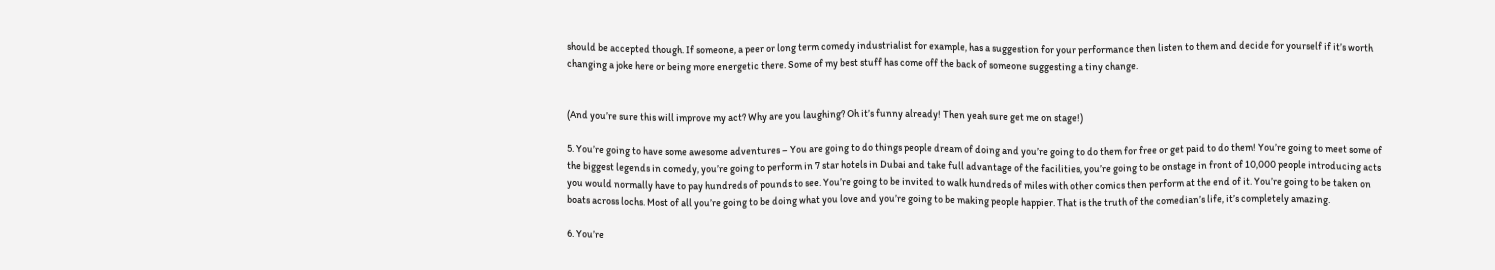should be accepted though. If someone, a peer or long term comedy industrialist for example, has a suggestion for your performance then listen to them and decide for yourself if it’s worth changing a joke here or being more energetic there. Some of my best stuff has come off the back of someone suggesting a tiny change.


(And you’re sure this will improve my act? Why are you laughing? Oh it’s funny already! Then yeah sure get me on stage!)

5. You’re going to have some awesome adventures – You are going to do things people dream of doing and you’re going to do them for free or get paid to do them! You’re going to meet some of the biggest legends in comedy, you’re going to perform in 7 star hotels in Dubai and take full advantage of the facilities, you’re going to be onstage in front of 10,000 people introducing acts you would normally have to pay hundreds of pounds to see. You’re going to be invited to walk hundreds of miles with other comics then perform at the end of it. You’re going to be taken on boats across lochs. Most of all you’re going to be doing what you love and you’re going to be making people happier. That is the truth of the comedian’s life, it’s completely amazing.

6. You’re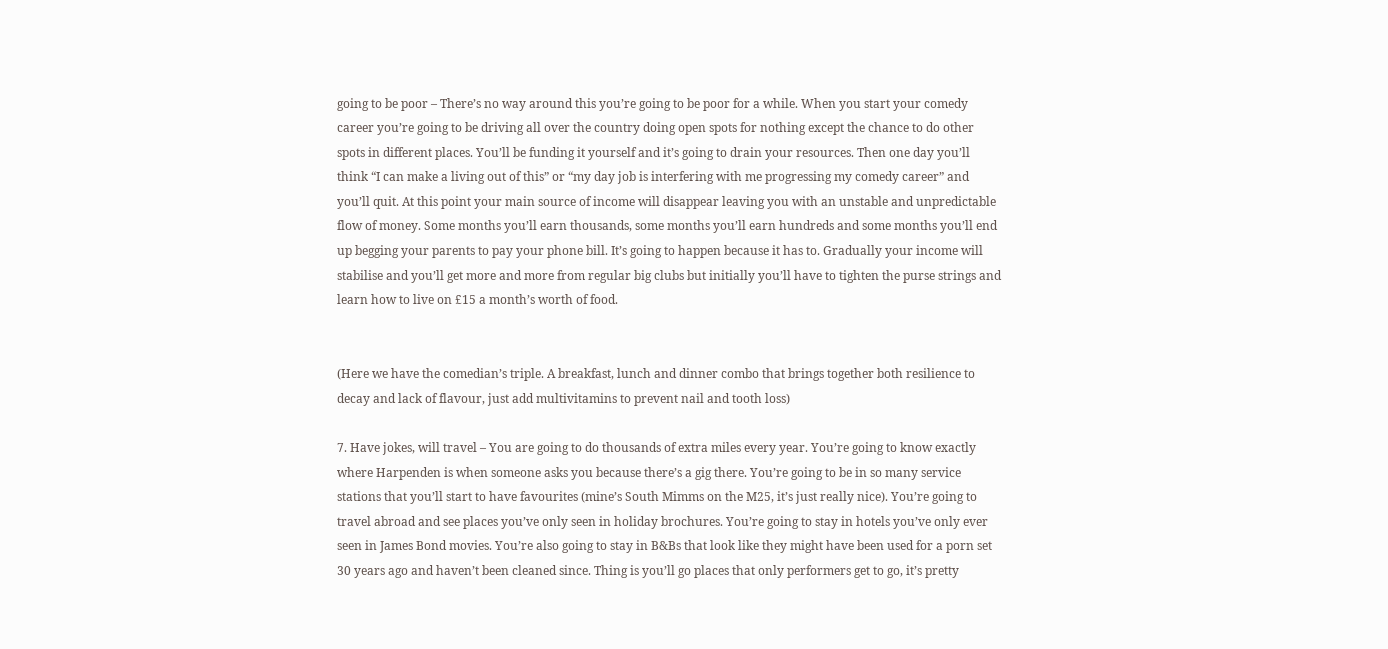going to be poor – There’s no way around this you’re going to be poor for a while. When you start your comedy career you’re going to be driving all over the country doing open spots for nothing except the chance to do other spots in different places. You’ll be funding it yourself and it’s going to drain your resources. Then one day you’ll think “I can make a living out of this” or “my day job is interfering with me progressing my comedy career” and you’ll quit. At this point your main source of income will disappear leaving you with an unstable and unpredictable flow of money. Some months you’ll earn thousands, some months you’ll earn hundreds and some months you’ll end up begging your parents to pay your phone bill. It’s going to happen because it has to. Gradually your income will stabilise and you’ll get more and more from regular big clubs but initially you’ll have to tighten the purse strings and learn how to live on £15 a month’s worth of food.


(Here we have the comedian’s triple. A breakfast, lunch and dinner combo that brings together both resilience to decay and lack of flavour, just add multivitamins to prevent nail and tooth loss)

7. Have jokes, will travel – You are going to do thousands of extra miles every year. You’re going to know exactly where Harpenden is when someone asks you because there’s a gig there. You’re going to be in so many service stations that you’ll start to have favourites (mine’s South Mimms on the M25, it’s just really nice). You’re going to travel abroad and see places you’ve only seen in holiday brochures. You’re going to stay in hotels you’ve only ever seen in James Bond movies. You’re also going to stay in B&Bs that look like they might have been used for a porn set 30 years ago and haven’t been cleaned since. Thing is you’ll go places that only performers get to go, it’s pretty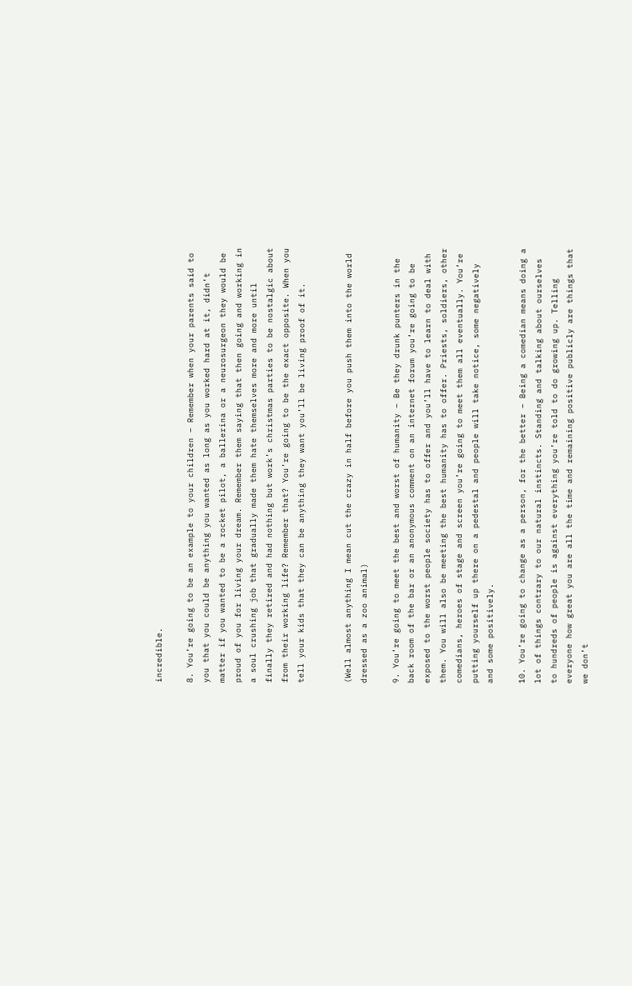incredible.

8. You’re going to be an example to your children – Remember when your parents said to you that you could be anything you wanted as long as you worked hard at it, didn’t matter if you wanted to be a rocket pilot, a ballerina or a neurosurgeon they would be proud of you for living your dream. Remember them saying that then going and working in a soul crushing job that gradually made them hate themselves more and more until finally they retired and had nothing but work’s christmas parties to be nostalgic about from their working life? Remember that? You’re going to be the exact opposite. When you tell your kids that they can be anything they want you’ll be living proof of it.


(Well almost anything I mean cut the crazy in half before you push them into the world dressed as a zoo animal)

9. You’re going to meet the best and worst of humanity – Be they drunk punters in the back room of the bar or an anonymous comment on an internet forum you’re going to be exposed to the worst people society has to offer and you’ll have to learn to deal with them. You will also be meeting the best humanity has to offer. Priests, soldiers, other comedians, heroes of stage and screen you’re going to meet them all eventually. You’re putting yourself up there on a pedestal and people will take notice, some negatively and some positively.

10. You’re going to change as a person, for the better – Being a comedian means doing a lot of things contrary to our natural instincts. Standing and talking about ourselves to hundreds of people is against everything you’re told to do growing up. Telling everyone how great you are all the time and remaining positive publicly are things that we don’t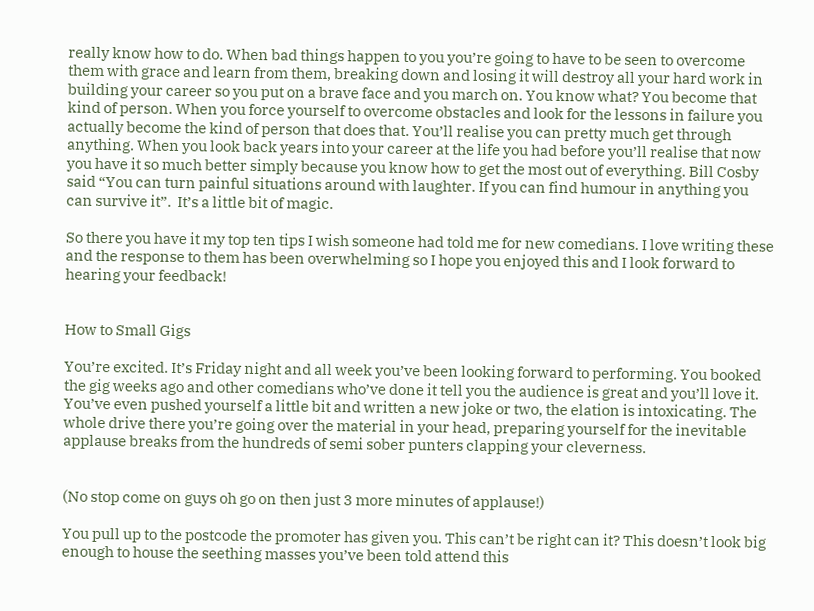really know how to do. When bad things happen to you you’re going to have to be seen to overcome them with grace and learn from them, breaking down and losing it will destroy all your hard work in building your career so you put on a brave face and you march on. You know what? You become that kind of person. When you force yourself to overcome obstacles and look for the lessons in failure you actually become the kind of person that does that. You’ll realise you can pretty much get through anything. When you look back years into your career at the life you had before you’ll realise that now you have it so much better simply because you know how to get the most out of everything. Bill Cosby said “You can turn painful situations around with laughter. If you can find humour in anything you can survive it”.  It’s a little bit of magic.

So there you have it my top ten tips I wish someone had told me for new comedians. I love writing these and the response to them has been overwhelming so I hope you enjoyed this and I look forward to hearing your feedback!


How to Small Gigs

You’re excited. It’s Friday night and all week you’ve been looking forward to performing. You booked the gig weeks ago and other comedians who’ve done it tell you the audience is great and you’ll love it. You’ve even pushed yourself a little bit and written a new joke or two, the elation is intoxicating. The whole drive there you’re going over the material in your head, preparing yourself for the inevitable applause breaks from the hundreds of semi sober punters clapping your cleverness.


(No stop come on guys oh go on then just 3 more minutes of applause!)

You pull up to the postcode the promoter has given you. This can’t be right can it? This doesn’t look big enough to house the seething masses you’ve been told attend this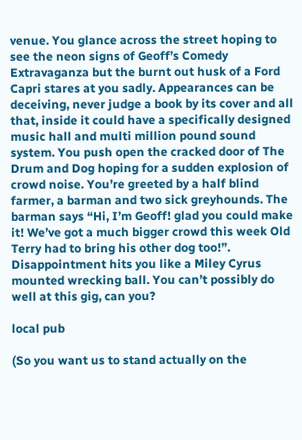venue. You glance across the street hoping to see the neon signs of Geoff’s Comedy Extravaganza but the burnt out husk of a Ford Capri stares at you sadly. Appearances can be deceiving, never judge a book by its cover and all that, inside it could have a specifically designed music hall and multi million pound sound system. You push open the cracked door of The Drum and Dog hoping for a sudden explosion of crowd noise. You’re greeted by a half blind farmer, a barman and two sick greyhounds. The barman says “Hi, I’m Geoff! glad you could make it! We’ve got a much bigger crowd this week Old Terry had to bring his other dog too!”. Disappointment hits you like a Miley Cyrus mounted wrecking ball. You can’t possibly do well at this gig, can you?

local pub

(So you want us to stand actually on the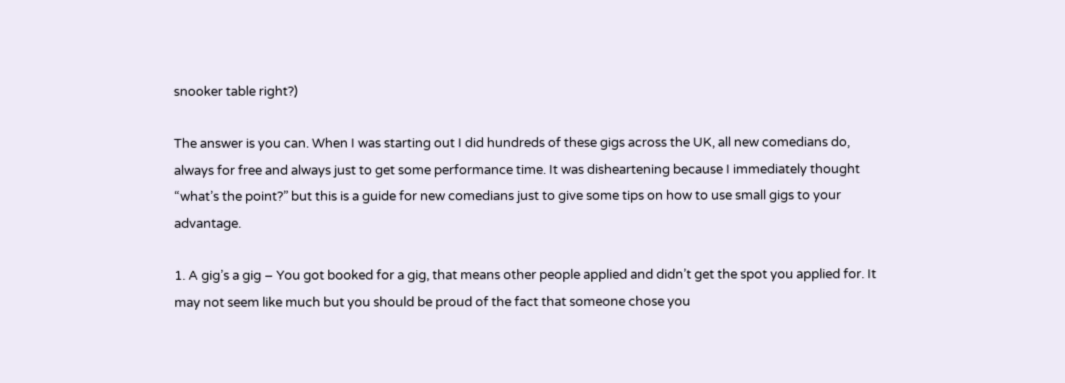snooker table right?)

The answer is you can. When I was starting out I did hundreds of these gigs across the UK, all new comedians do, always for free and always just to get some performance time. It was disheartening because I immediately thought “what’s the point?” but this is a guide for new comedians just to give some tips on how to use small gigs to your advantage.

1. A gig’s a gig – You got booked for a gig, that means other people applied and didn’t get the spot you applied for. It may not seem like much but you should be proud of the fact that someone chose you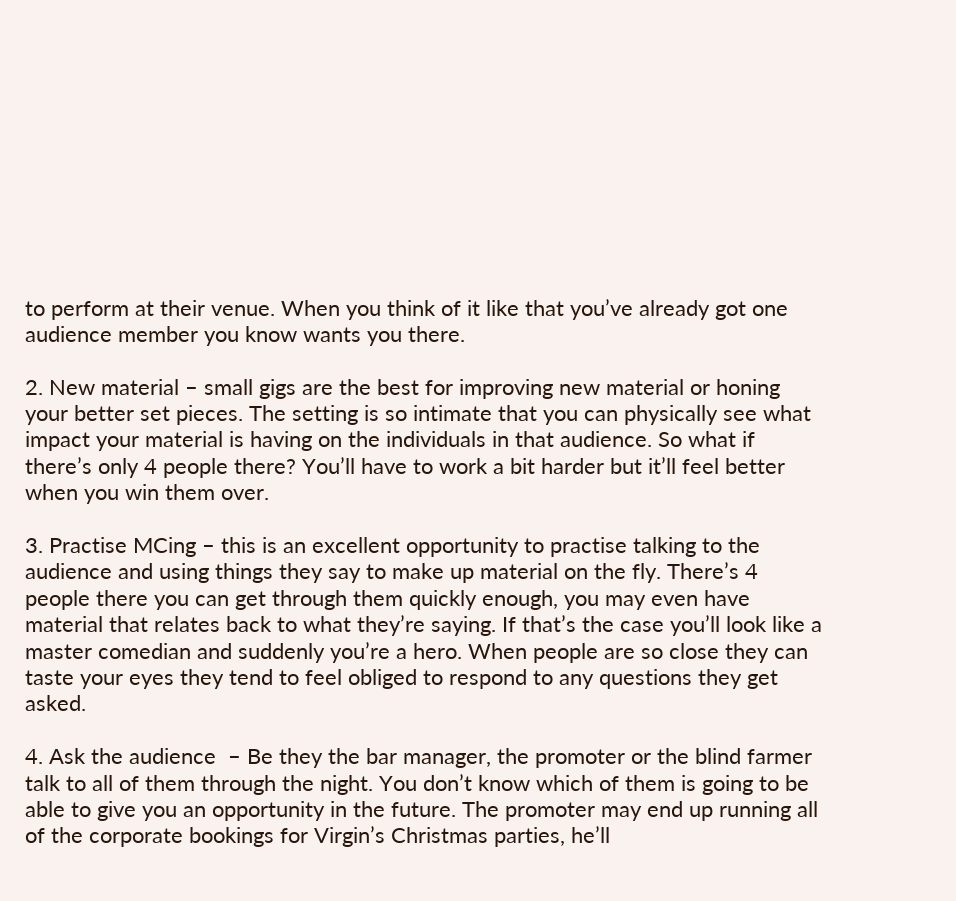to perform at their venue. When you think of it like that you’ve already got one audience member you know wants you there.

2. New material – small gigs are the best for improving new material or honing your better set pieces. The setting is so intimate that you can physically see what impact your material is having on the individuals in that audience. So what if there’s only 4 people there? You’ll have to work a bit harder but it’ll feel better when you win them over.

3. Practise MCing – this is an excellent opportunity to practise talking to the audience and using things they say to make up material on the fly. There’s 4 people there you can get through them quickly enough, you may even have material that relates back to what they’re saying. If that’s the case you’ll look like a master comedian and suddenly you’re a hero. When people are so close they can taste your eyes they tend to feel obliged to respond to any questions they get asked.

4. Ask the audience  – Be they the bar manager, the promoter or the blind farmer talk to all of them through the night. You don’t know which of them is going to be able to give you an opportunity in the future. The promoter may end up running all of the corporate bookings for Virgin’s Christmas parties, he’ll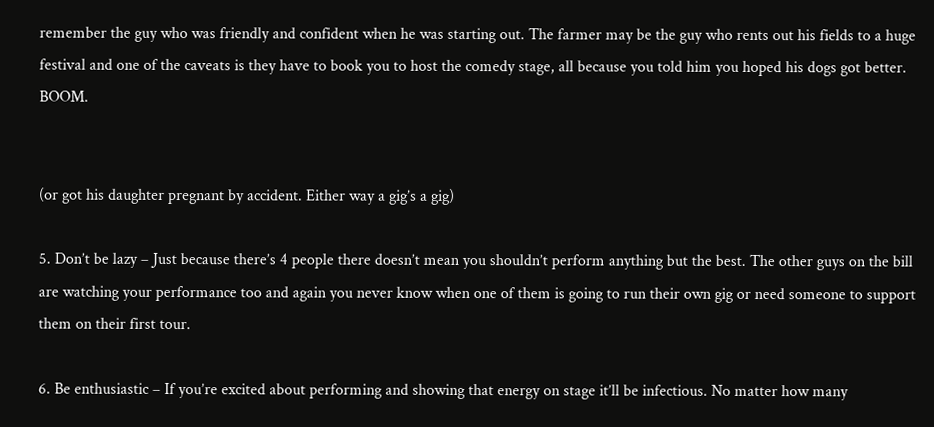remember the guy who was friendly and confident when he was starting out. The farmer may be the guy who rents out his fields to a huge festival and one of the caveats is they have to book you to host the comedy stage, all because you told him you hoped his dogs got better. BOOM.


(or got his daughter pregnant by accident. Either way a gig’s a gig)

5. Don’t be lazy – Just because there’s 4 people there doesn’t mean you shouldn’t perform anything but the best. The other guys on the bill are watching your performance too and again you never know when one of them is going to run their own gig or need someone to support them on their first tour.

6. Be enthusiastic – If you’re excited about performing and showing that energy on stage it’ll be infectious. No matter how many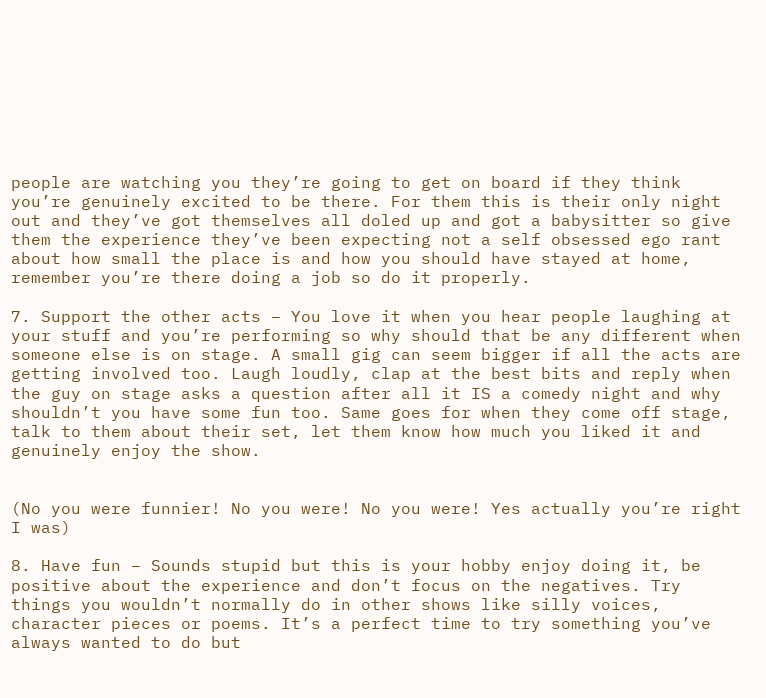people are watching you they’re going to get on board if they think you’re genuinely excited to be there. For them this is their only night out and they’ve got themselves all doled up and got a babysitter so give them the experience they’ve been expecting not a self obsessed ego rant about how small the place is and how you should have stayed at home, remember you’re there doing a job so do it properly.

7. Support the other acts – You love it when you hear people laughing at your stuff and you’re performing so why should that be any different when someone else is on stage. A small gig can seem bigger if all the acts are getting involved too. Laugh loudly, clap at the best bits and reply when the guy on stage asks a question after all it IS a comedy night and why shouldn’t you have some fun too. Same goes for when they come off stage, talk to them about their set, let them know how much you liked it and genuinely enjoy the show.


(No you were funnier! No you were! No you were! Yes actually you’re right I was)

8. Have fun – Sounds stupid but this is your hobby enjoy doing it, be positive about the experience and don’t focus on the negatives. Try things you wouldn’t normally do in other shows like silly voices, character pieces or poems. It’s a perfect time to try something you’ve always wanted to do but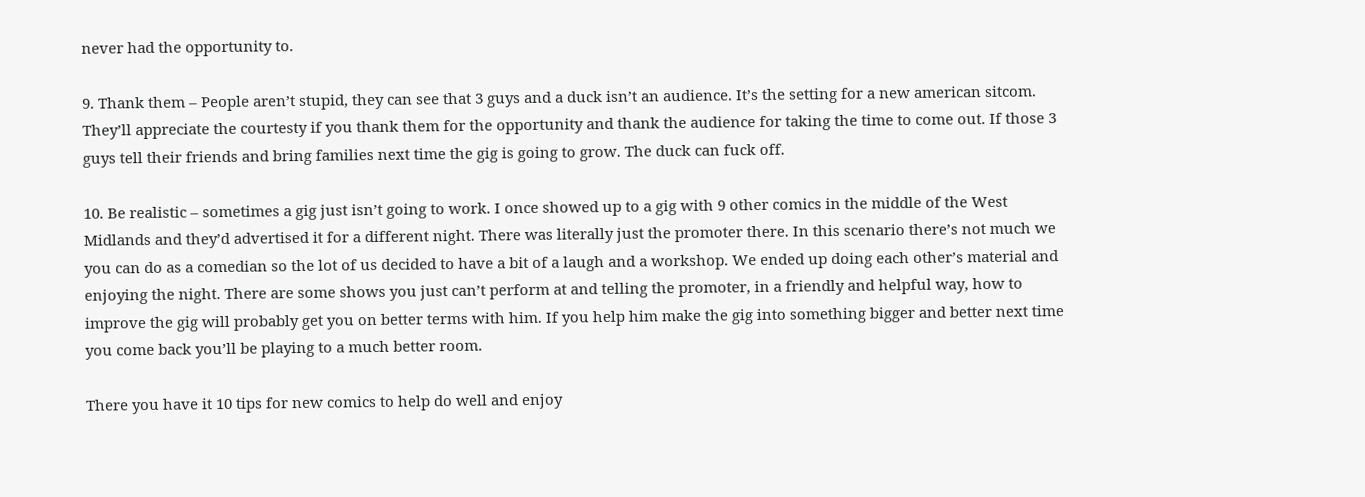never had the opportunity to.

9. Thank them – People aren’t stupid, they can see that 3 guys and a duck isn’t an audience. It’s the setting for a new american sitcom. They’ll appreciate the courtesty if you thank them for the opportunity and thank the audience for taking the time to come out. If those 3 guys tell their friends and bring families next time the gig is going to grow. The duck can fuck off.

10. Be realistic – sometimes a gig just isn’t going to work. I once showed up to a gig with 9 other comics in the middle of the West Midlands and they’d advertised it for a different night. There was literally just the promoter there. In this scenario there’s not much we you can do as a comedian so the lot of us decided to have a bit of a laugh and a workshop. We ended up doing each other’s material and enjoying the night. There are some shows you just can’t perform at and telling the promoter, in a friendly and helpful way, how to improve the gig will probably get you on better terms with him. If you help him make the gig into something bigger and better next time you come back you’ll be playing to a much better room.

There you have it 10 tips for new comics to help do well and enjoy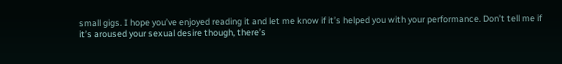small gigs. I hope you’ve enjoyed reading it and let me know if it’s helped you with your performance. Don’t tell me if it’s aroused your sexual desire though, there’s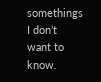somethings I don’t want to know.